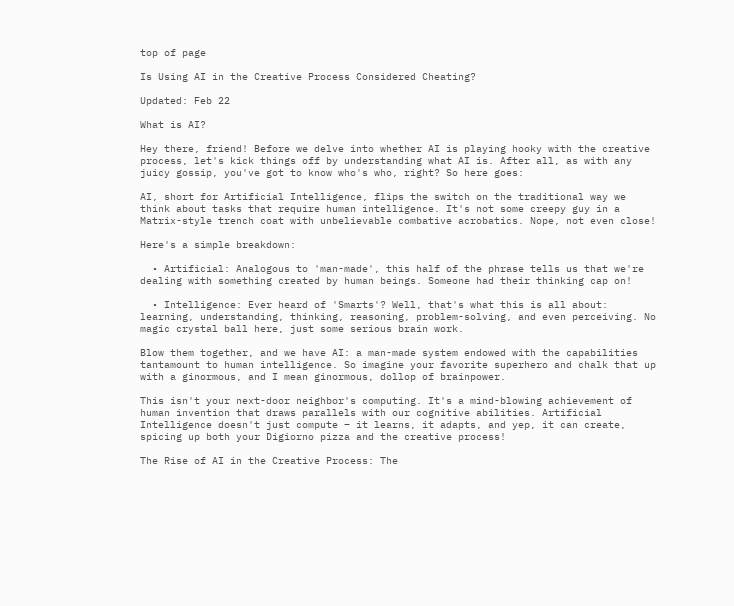top of page

Is Using AI in the Creative Process Considered Cheating?

Updated: Feb 22

What is AI?

Hey there, friend! Before we delve into whether AI is playing hooky with the creative process, let's kick things off by understanding what AI is. After all, as with any juicy gossip, you've got to know who's who, right? So here goes:

AI, short for Artificial Intelligence, flips the switch on the traditional way we think about tasks that require human intelligence. It's not some creepy guy in a Matrix-style trench coat with unbelievable combative acrobatics. Nope, not even close!

Here's a simple breakdown:

  • Artificial: Analogous to 'man-made', this half of the phrase tells us that we're dealing with something created by human beings. Someone had their thinking cap on!

  • Intelligence: Ever heard of 'Smarts'? Well, that's what this is all about: learning, understanding, thinking, reasoning, problem-solving, and even perceiving. No magic crystal ball here, just some serious brain work.

Blow them together, and we have AI: a man-made system endowed with the capabilities tantamount to human intelligence. So imagine your favorite superhero and chalk that up with a ginormous, and I mean ginormous, dollop of brainpower.

This isn't your next-door neighbor's computing. It's a mind-blowing achievement of human invention that draws parallels with our cognitive abilities. Artificial Intelligence doesn't just compute – it learns, it adapts, and yep, it can create, spicing up both your Digiorno pizza and the creative process!

The Rise of AI in the Creative Process: The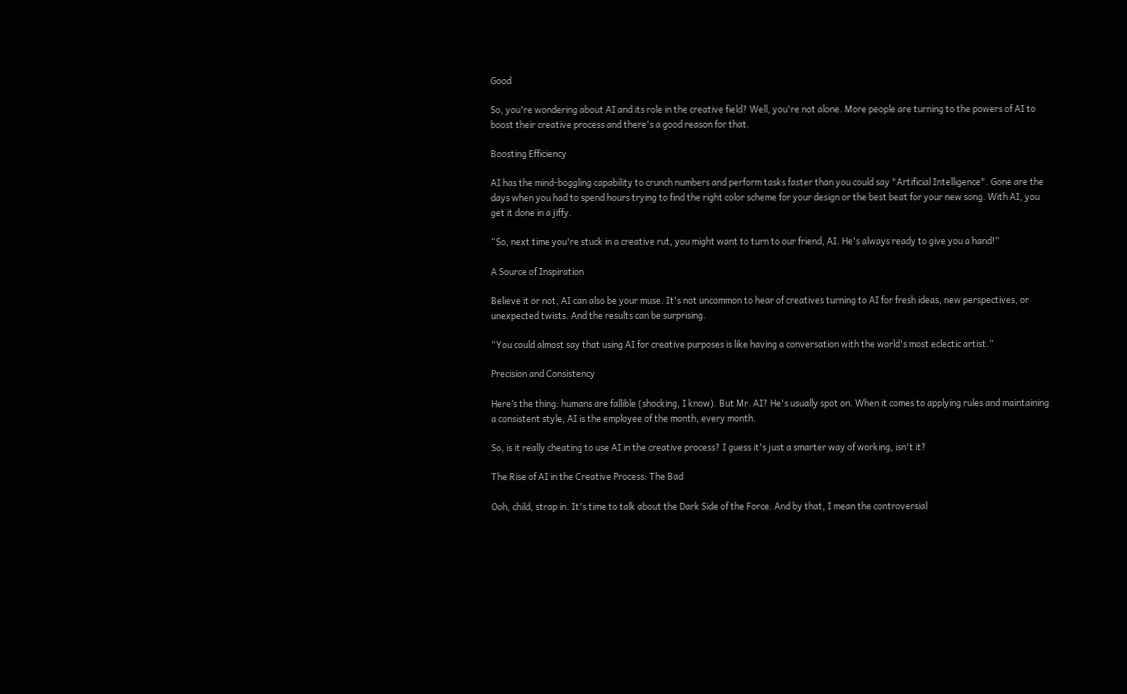Good

So, you're wondering about AI and its role in the creative field? Well, you're not alone. More people are turning to the powers of AI to boost their creative process and there's a good reason for that.

Boosting Efficiency

AI has the mind-boggling capability to crunch numbers and perform tasks faster than you could say "Artificial Intelligence". Gone are the days when you had to spend hours trying to find the right color scheme for your design or the best beat for your new song. With AI, you get it done in a jiffy.

“So, next time you're stuck in a creative rut, you might want to turn to our friend, AI. He's always ready to give you a hand!”

A Source of Inspiration

Believe it or not, AI can also be your muse. It's not uncommon to hear of creatives turning to AI for fresh ideas, new perspectives, or unexpected twists. And the results can be surprising.

“You could almost say that using AI for creative purposes is like having a conversation with the world's most eclectic artist.”

Precision and Consistency

Here’s the thing: humans are fallible (shocking, I know). But Mr. AI? He's usually spot on. When it comes to applying rules and maintaining a consistent style, AI is the employee of the month, every month.

So, is it really cheating to use AI in the creative process? I guess it's just a smarter way of working, isn't it?

The Rise of AI in the Creative Process: The Bad

Ooh, child, strap in. It's time to talk about the Dark Side of the Force. And by that, I mean the controversial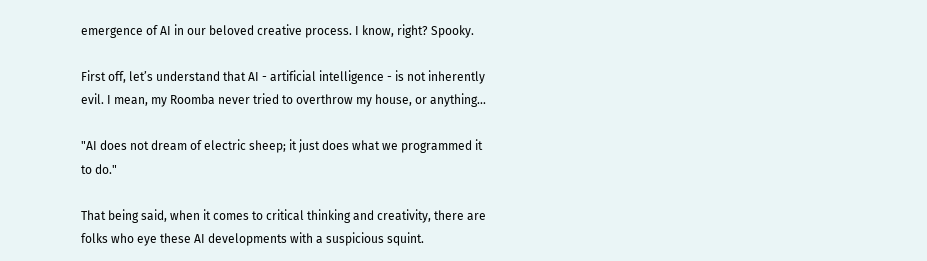emergence of AI in our beloved creative process. I know, right? Spooky.

First off, let’s understand that AI - artificial intelligence - is not inherently evil. I mean, my Roomba never tried to overthrow my house, or anything...

"AI does not dream of electric sheep; it just does what we programmed it to do."

That being said, when it comes to critical thinking and creativity, there are folks who eye these AI developments with a suspicious squint.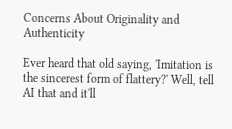Concerns About Originality and Authenticity

Ever heard that old saying, 'Imitation is the sincerest form of flattery?' Well, tell AI that and it'll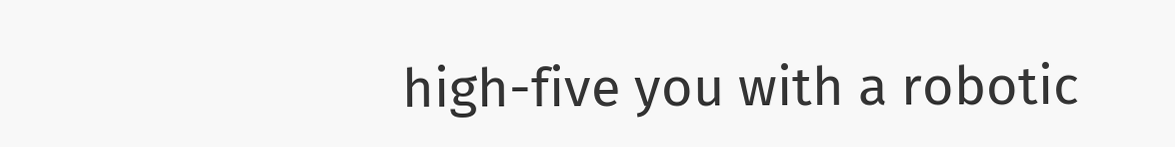high-five you with a robotic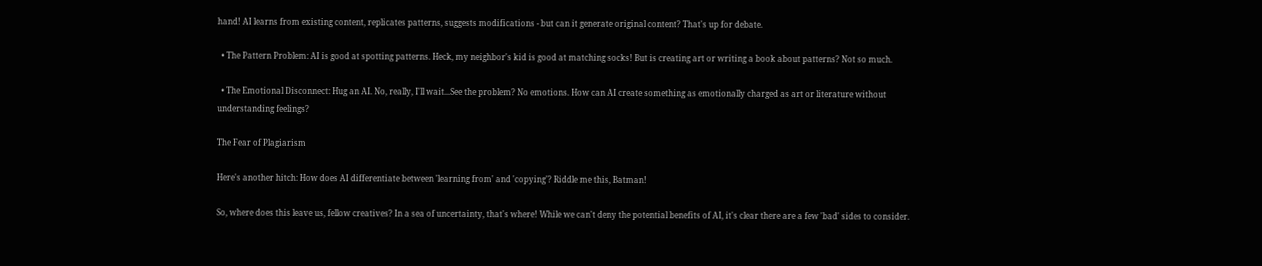hand! AI learns from existing content, replicates patterns, suggests modifications - but can it generate original content? That's up for debate.

  • The Pattern Problem: AI is good at spotting patterns. Heck, my neighbor's kid is good at matching socks! But is creating art or writing a book about patterns? Not so much.

  • The Emotional Disconnect: Hug an AI. No, really, I'll wait...See the problem? No emotions. How can AI create something as emotionally charged as art or literature without understanding feelings?

The Fear of Plagiarism

Here's another hitch: How does AI differentiate between 'learning from' and 'copying'? Riddle me this, Batman!

So, where does this leave us, fellow creatives? In a sea of uncertainty, that's where! While we can't deny the potential benefits of AI, it's clear there are a few 'bad' sides to consider.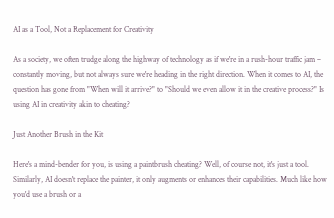AI as a Tool, Not a Replacement for Creativity

As a society, we often trudge along the highway of technology as if we're in a rush-hour traffic jam – constantly moving, but not always sure we're heading in the right direction. When it comes to AI, the question has gone from "When will it arrive?" to "Should we even allow it in the creative process?" Is using AI in creativity akin to cheating?

Just Another Brush in the Kit

Here's a mind-bender for you, is using a paintbrush cheating? Well, of course not, it's just a tool. Similarly, AI doesn't replace the painter, it only augments or enhances their capabilities. Much like how you'd use a brush or a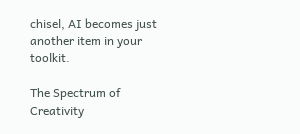chisel, AI becomes just another item in your toolkit.

The Spectrum of Creativity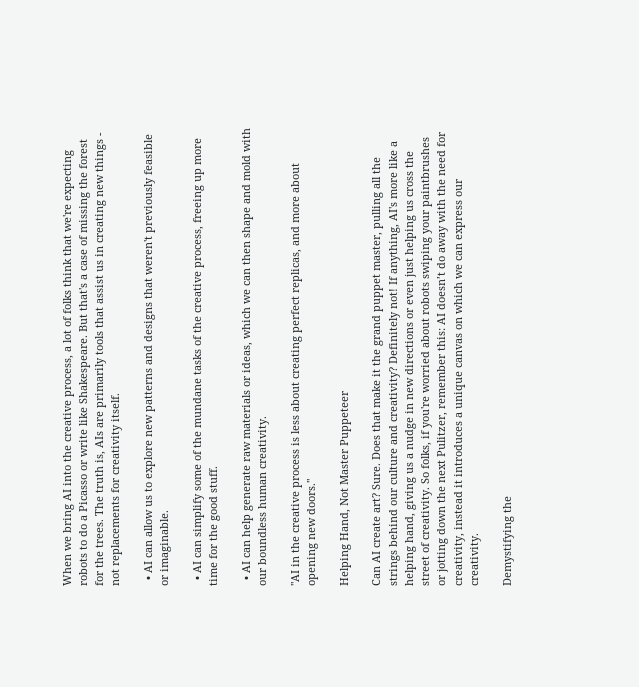When we bring AI into the creative process, a lot of folks think that we're expecting robots to do a Picasso or write like Shakespeare. But that's a case of missing the forest for the trees. The truth is, AIs are primarily tools that assist us in creating new things - not replacements for creativity itself.

  • AI can allow us to explore new patterns and designs that weren't previously feasible or imaginable.

  • AI can simplify some of the mundane tasks of the creative process, freeing up more time for the good stuff.

  • AI can help generate raw materials or ideas, which we can then shape and mold with our boundless human creativity.

"AI in the creative process is less about creating perfect replicas, and more about opening new doors."

Helping Hand, Not Master Puppeteer

Can AI create art? Sure. Does that make it the grand puppet master, pulling all the strings behind our culture and creativity? Definitely not! If anything, AI's more like a helping hand, giving us a nudge in new directions or even just helping us cross the street of creativity. So folks, if you're worried about robots swiping your paintbrushes or jotting down the next Pulitzer, remember this: AI doesn’t do away with the need for creativity, instead it introduces a unique canvas on which we can express our creativity.

Demystifying the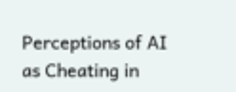Perceptions of AI as Cheating in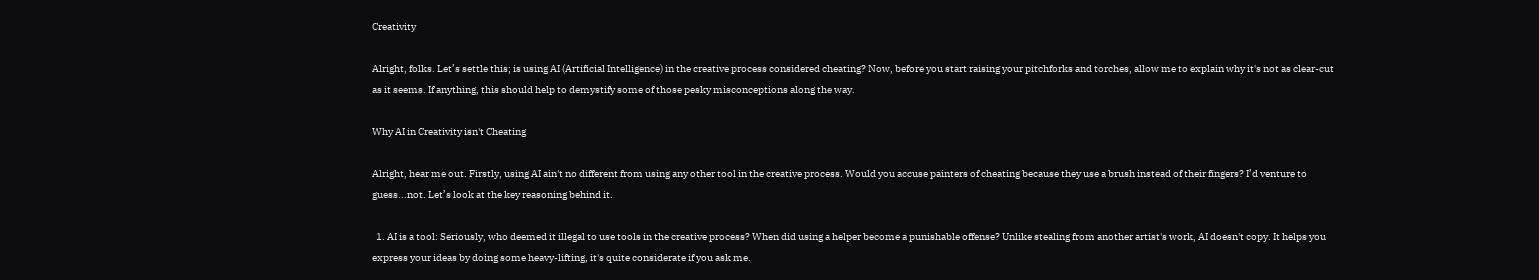Creativity

Alright, folks. Let’s settle this; is using AI (Artificial Intelligence) in the creative process considered cheating? Now, before you start raising your pitchforks and torches, allow me to explain why it's not as clear-cut as it seems. If anything, this should help to demystify some of those pesky misconceptions along the way.

Why AI in Creativity isn't Cheating

Alright, hear me out. Firstly, using AI ain't no different from using any other tool in the creative process. Would you accuse painters of cheating because they use a brush instead of their fingers? I’d venture to guess...not. Let’s look at the key reasoning behind it.

  1. AI is a tool: Seriously, who deemed it illegal to use tools in the creative process? When did using a helper become a punishable offense? Unlike stealing from another artist's work, AI doesn't copy. It helps you express your ideas by doing some heavy-lifting, it's quite considerate if you ask me.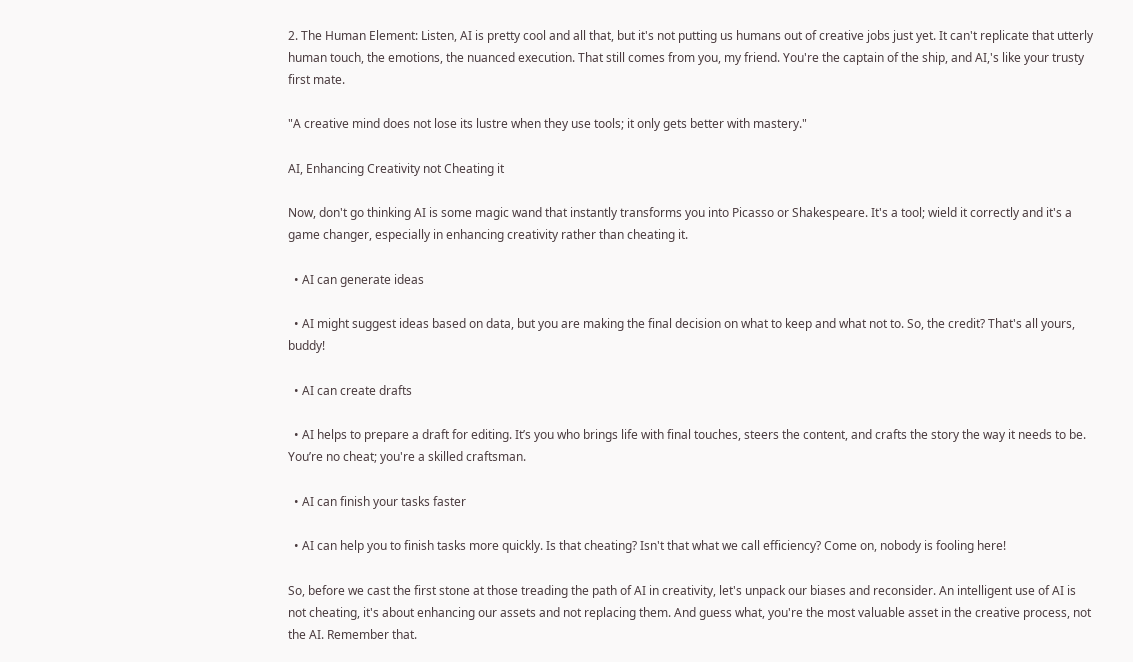2. The Human Element: Listen, AI is pretty cool and all that, but it's not putting us humans out of creative jobs just yet. It can't replicate that utterly human touch, the emotions, the nuanced execution. That still comes from you, my friend. You're the captain of the ship, and AI,'s like your trusty first mate.

"A creative mind does not lose its lustre when they use tools; it only gets better with mastery."

AI, Enhancing Creativity not Cheating it

Now, don't go thinking AI is some magic wand that instantly transforms you into Picasso or Shakespeare. It's a tool; wield it correctly and it's a game changer, especially in enhancing creativity rather than cheating it.

  • AI can generate ideas

  • AI might suggest ideas based on data, but you are making the final decision on what to keep and what not to. So, the credit? That's all yours, buddy!

  • AI can create drafts

  • AI helps to prepare a draft for editing. It’s you who brings life with final touches, steers the content, and crafts the story the way it needs to be. You’re no cheat; you're a skilled craftsman.

  • AI can finish your tasks faster

  • AI can help you to finish tasks more quickly. Is that cheating? Isn't that what we call efficiency? Come on, nobody is fooling here!

So, before we cast the first stone at those treading the path of AI in creativity, let's unpack our biases and reconsider. An intelligent use of AI is not cheating, it's about enhancing our assets and not replacing them. And guess what, you're the most valuable asset in the creative process, not the AI. Remember that.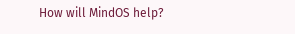How will MindOS help?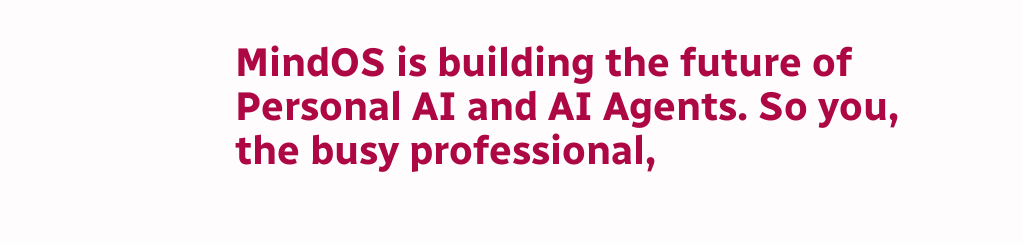MindOS is building the future of Personal AI and AI Agents. So you, the busy professional,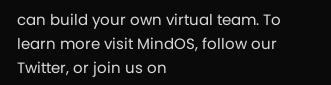can build your own virtual team. To learn more visit MindOS, follow our Twitter, or join us on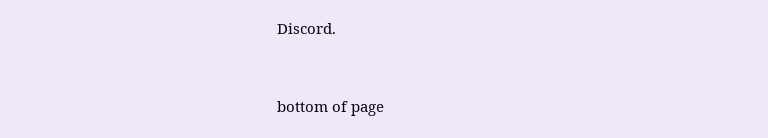Discord.


bottom of page